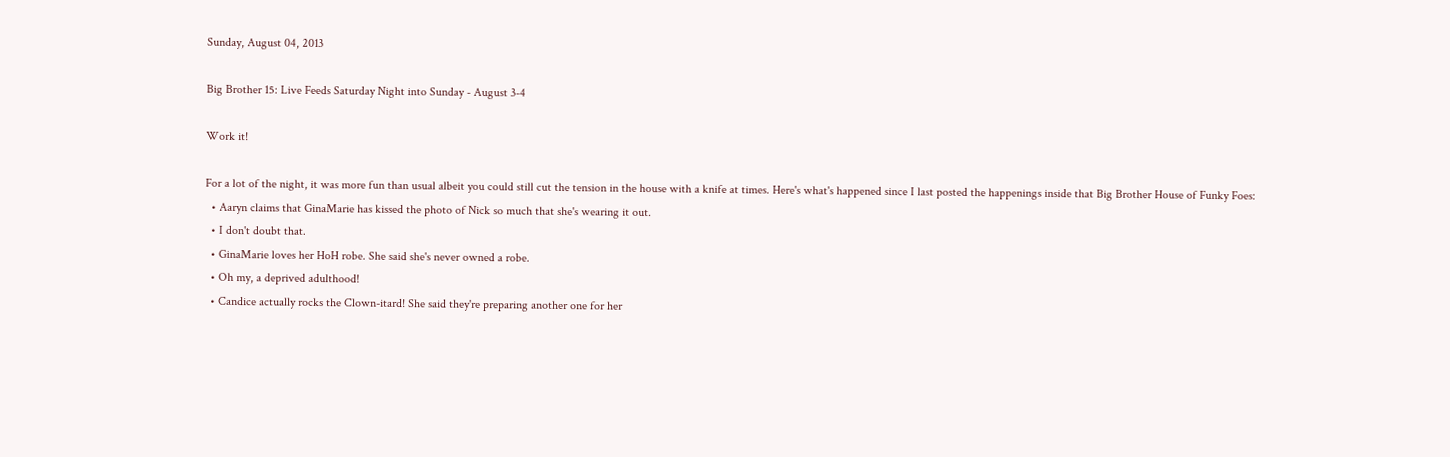Sunday, August 04, 2013

Big Brother 15: Live Feeds Saturday Night into Sunday - August 3-4

Work it!

For a lot of the night, it was more fun than usual albeit you could still cut the tension in the house with a knife at times. Here's what's happened since I last posted the happenings inside that Big Brother House of Funky Foes:
  • Aaryn claims that GinaMarie has kissed the photo of Nick so much that she's wearing it out.
  • I don't doubt that.
  • GinaMarie loves her HoH robe. She said she's never owned a robe.
  • Oh my, a deprived adulthood!
  • Candice actually rocks the Clown-itard! She said they're preparing another one for her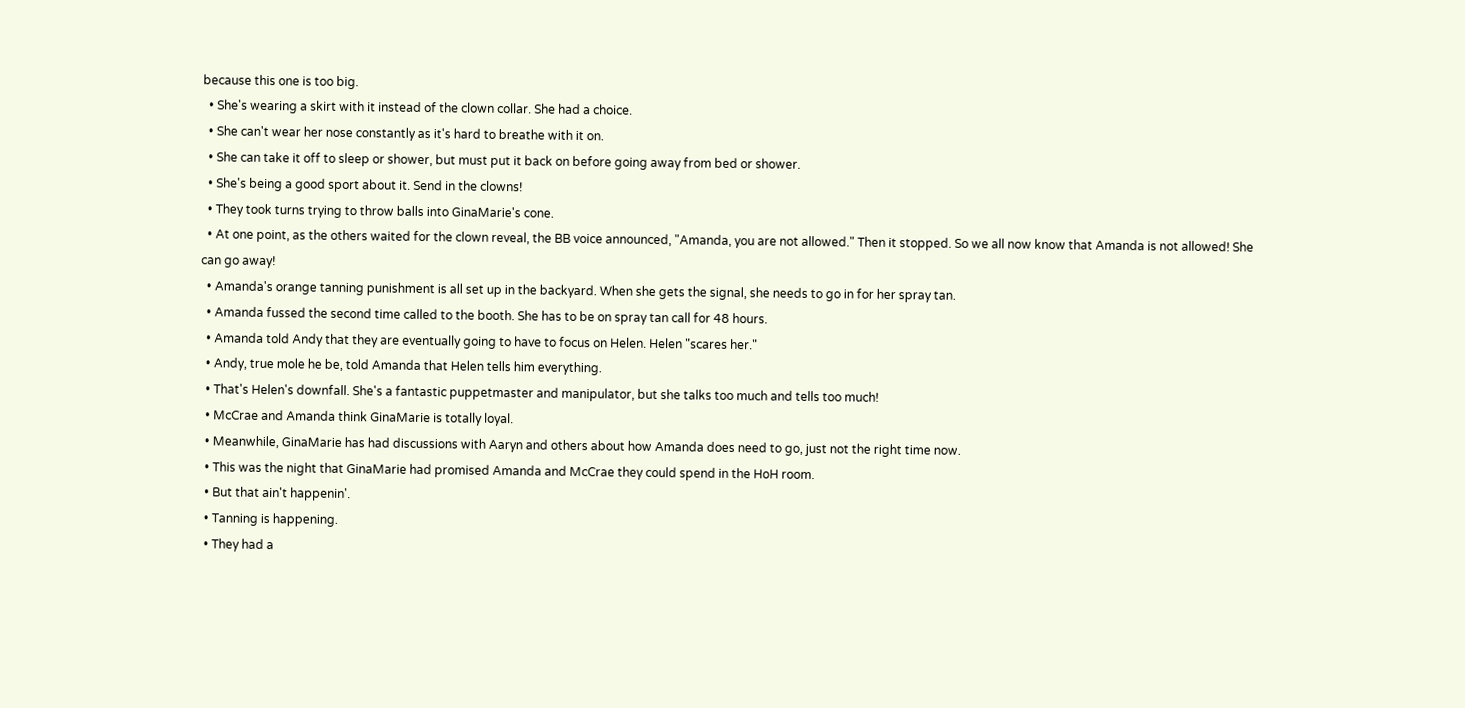because this one is too big.
  • She's wearing a skirt with it instead of the clown collar. She had a choice.
  • She can't wear her nose constantly as it's hard to breathe with it on.
  • She can take it off to sleep or shower, but must put it back on before going away from bed or shower.
  • She's being a good sport about it. Send in the clowns!
  • They took turns trying to throw balls into GinaMarie's cone.
  • At one point, as the others waited for the clown reveal, the BB voice announced, "Amanda, you are not allowed." Then it stopped. So we all now know that Amanda is not allowed! She can go away!
  • Amanda's orange tanning punishment is all set up in the backyard. When she gets the signal, she needs to go in for her spray tan.
  • Amanda fussed the second time called to the booth. She has to be on spray tan call for 48 hours.
  • Amanda told Andy that they are eventually going to have to focus on Helen. Helen "scares her."
  • Andy, true mole he be, told Amanda that Helen tells him everything.
  • That's Helen's downfall. She's a fantastic puppetmaster and manipulator, but she talks too much and tells too much!
  • McCrae and Amanda think GinaMarie is totally loyal.
  • Meanwhile, GinaMarie has had discussions with Aaryn and others about how Amanda does need to go, just not the right time now.
  • This was the night that GinaMarie had promised Amanda and McCrae they could spend in the HoH room.
  • But that ain't happenin'.
  • Tanning is happening.
  • They had a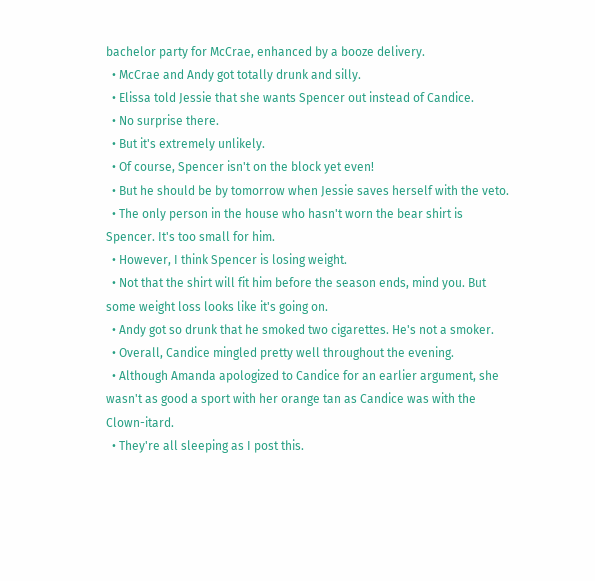bachelor party for McCrae, enhanced by a booze delivery.
  • McCrae and Andy got totally drunk and silly.
  • Elissa told Jessie that she wants Spencer out instead of Candice.
  • No surprise there.
  • But it's extremely unlikely.
  • Of course, Spencer isn't on the block yet even!
  • But he should be by tomorrow when Jessie saves herself with the veto.
  • The only person in the house who hasn't worn the bear shirt is Spencer. It's too small for him.
  • However, I think Spencer is losing weight.
  • Not that the shirt will fit him before the season ends, mind you. But some weight loss looks like it's going on.
  • Andy got so drunk that he smoked two cigarettes. He's not a smoker.
  • Overall, Candice mingled pretty well throughout the evening.
  • Although Amanda apologized to Candice for an earlier argument, she wasn't as good a sport with her orange tan as Candice was with the Clown-itard.
  • They're all sleeping as I post this.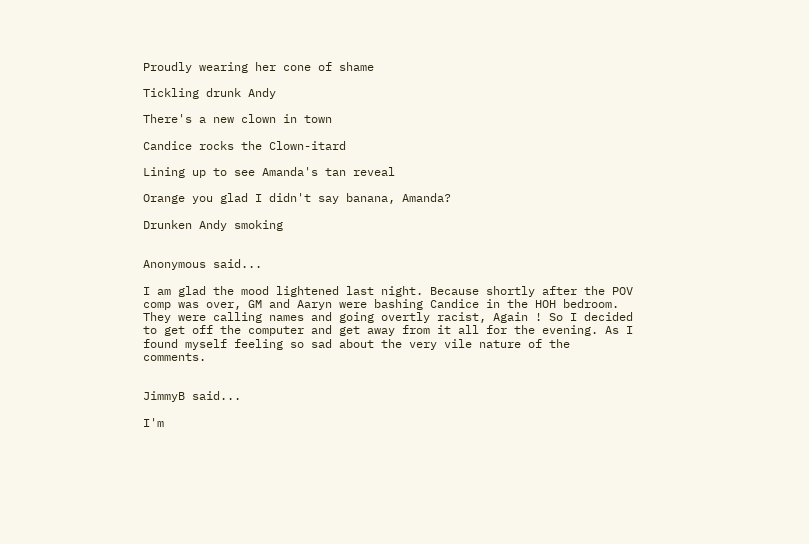Proudly wearing her cone of shame

Tickling drunk Andy

There's a new clown in town

Candice rocks the Clown-itard

Lining up to see Amanda's tan reveal

Orange you glad I didn't say banana, Amanda?

Drunken Andy smoking


Anonymous said...

I am glad the mood lightened last night. Because shortly after the POV comp was over, GM and Aaryn were bashing Candice in the HOH bedroom. They were calling names and going overtly racist, Again ! So I decided to get off the computer and get away from it all for the evening. As I found myself feeling so sad about the very vile nature of the comments.


JimmyB said...

I'm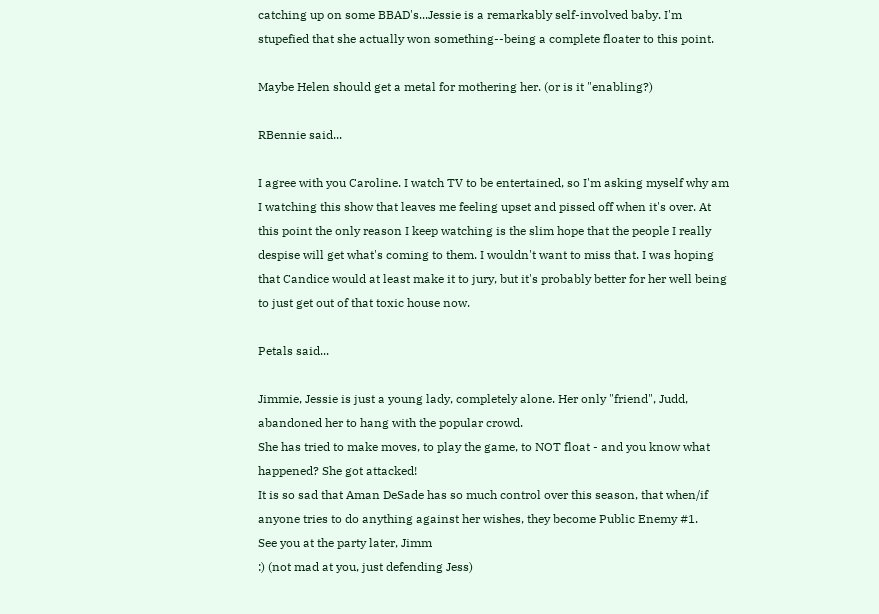catching up on some BBAD's...Jessie is a remarkably self-involved baby. I'm stupefied that she actually won something--being a complete floater to this point.

Maybe Helen should get a metal for mothering her. (or is it "enabling?)

RBennie said...

I agree with you Caroline. I watch TV to be entertained, so I'm asking myself why am I watching this show that leaves me feeling upset and pissed off when it's over. At this point the only reason I keep watching is the slim hope that the people I really despise will get what's coming to them. I wouldn't want to miss that. I was hoping that Candice would at least make it to jury, but it's probably better for her well being to just get out of that toxic house now.

Petals said...

Jimmie, Jessie is just a young lady, completely alone. Her only "friend", Judd, abandoned her to hang with the popular crowd.
She has tried to make moves, to play the game, to NOT float - and you know what happened? She got attacked!
It is so sad that Aman DeSade has so much control over this season, that when/if anyone tries to do anything against her wishes, they become Public Enemy #1.
See you at the party later, Jimm
:) (not mad at you, just defending Jess)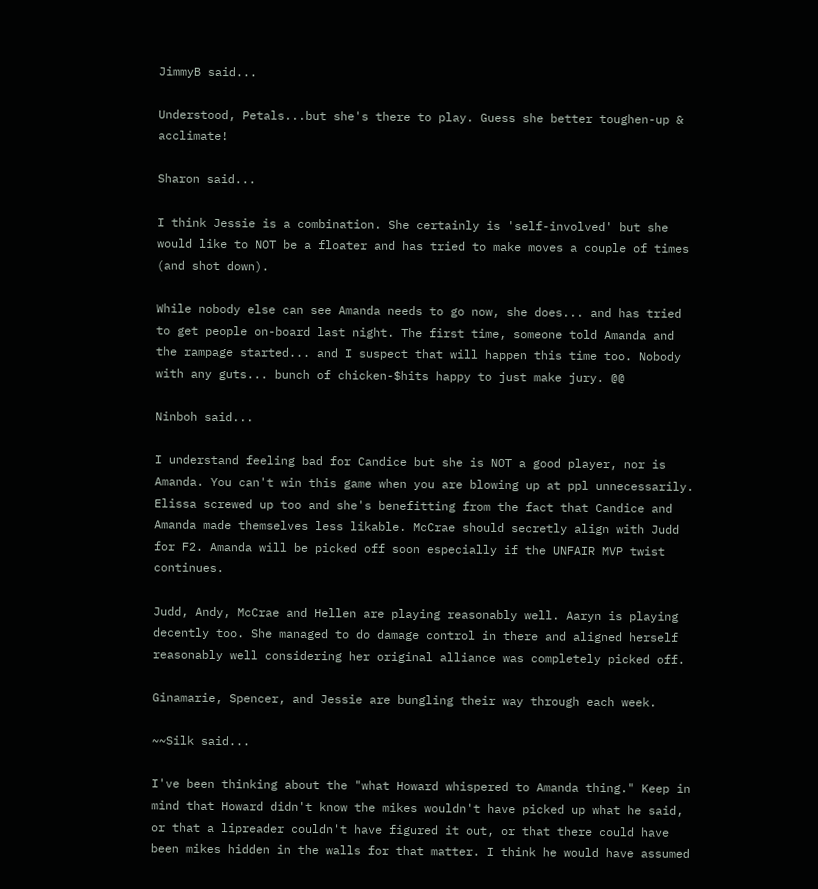JimmyB said...

Understood, Petals...but she's there to play. Guess she better toughen-up & acclimate!

Sharon said...

I think Jessie is a combination. She certainly is 'self-involved' but she would like to NOT be a floater and has tried to make moves a couple of times (and shot down).

While nobody else can see Amanda needs to go now, she does... and has tried to get people on-board last night. The first time, someone told Amanda and the rampage started... and I suspect that will happen this time too. Nobody with any guts... bunch of chicken-$hits happy to just make jury. @@

Ninboh said...

I understand feeling bad for Candice but she is NOT a good player, nor is Amanda. You can't win this game when you are blowing up at ppl unnecessarily. Elissa screwed up too and she's benefitting from the fact that Candice and Amanda made themselves less likable. McCrae should secretly align with Judd for F2. Amanda will be picked off soon especially if the UNFAIR MVP twist continues.

Judd, Andy, McCrae and Hellen are playing reasonably well. Aaryn is playing decently too. She managed to do damage control in there and aligned herself reasonably well considering her original alliance was completely picked off.

Ginamarie, Spencer, and Jessie are bungling their way through each week.

~~Silk said...

I've been thinking about the "what Howard whispered to Amanda thing." Keep in mind that Howard didn't know the mikes wouldn't have picked up what he said, or that a lipreader couldn't have figured it out, or that there could have been mikes hidden in the walls for that matter. I think he would have assumed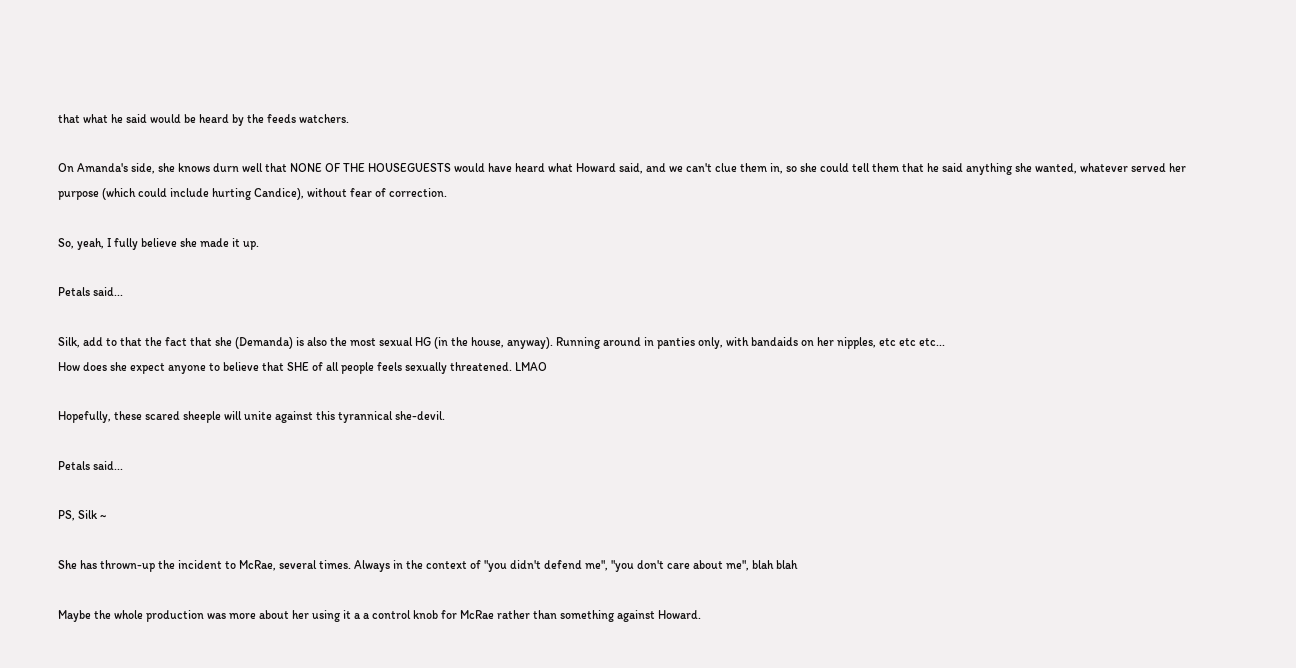that what he said would be heard by the feeds watchers.

On Amanda's side, she knows durn well that NONE OF THE HOUSEGUESTS would have heard what Howard said, and we can't clue them in, so she could tell them that he said anything she wanted, whatever served her purpose (which could include hurting Candice), without fear of correction.

So, yeah, I fully believe she made it up.

Petals said...

Silk, add to that the fact that she (Demanda) is also the most sexual HG (in the house, anyway). Running around in panties only, with bandaids on her nipples, etc etc etc...
How does she expect anyone to believe that SHE of all people feels sexually threatened. LMAO

Hopefully, these scared sheeple will unite against this tyrannical she-devil.

Petals said...

PS, Silk ~

She has thrown-up the incident to McRae, several times. Always in the context of "you didn't defend me", "you don't care about me", blah blah

Maybe the whole production was more about her using it a a control knob for McRae rather than something against Howard.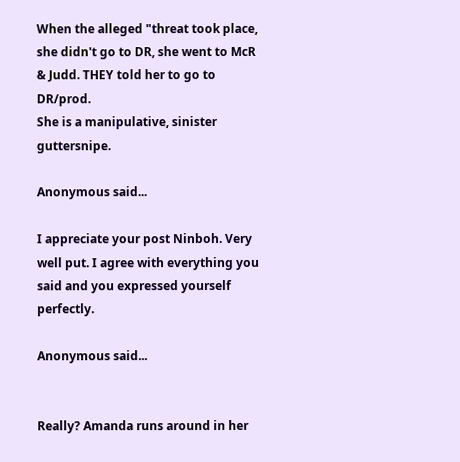When the alleged "threat took place, she didn't go to DR, she went to McR & Judd. THEY told her to go to DR/prod.
She is a manipulative, sinister guttersnipe.

Anonymous said...

I appreciate your post Ninboh. Very well put. I agree with everything you said and you expressed yourself perfectly.

Anonymous said...


Really? Amanda runs around in her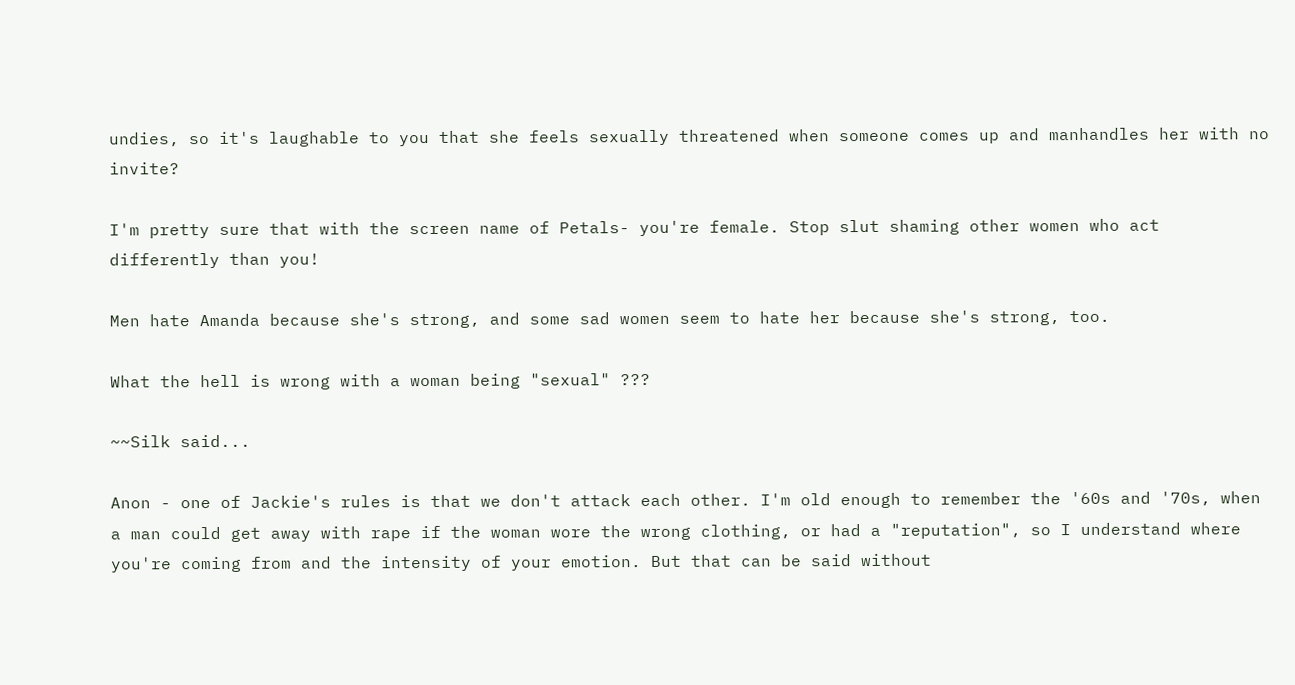undies, so it's laughable to you that she feels sexually threatened when someone comes up and manhandles her with no invite?

I'm pretty sure that with the screen name of Petals- you're female. Stop slut shaming other women who act differently than you!

Men hate Amanda because she's strong, and some sad women seem to hate her because she's strong, too.

What the hell is wrong with a woman being "sexual" ???

~~Silk said...

Anon - one of Jackie's rules is that we don't attack each other. I'm old enough to remember the '60s and '70s, when a man could get away with rape if the woman wore the wrong clothing, or had a "reputation", so I understand where you're coming from and the intensity of your emotion. But that can be said without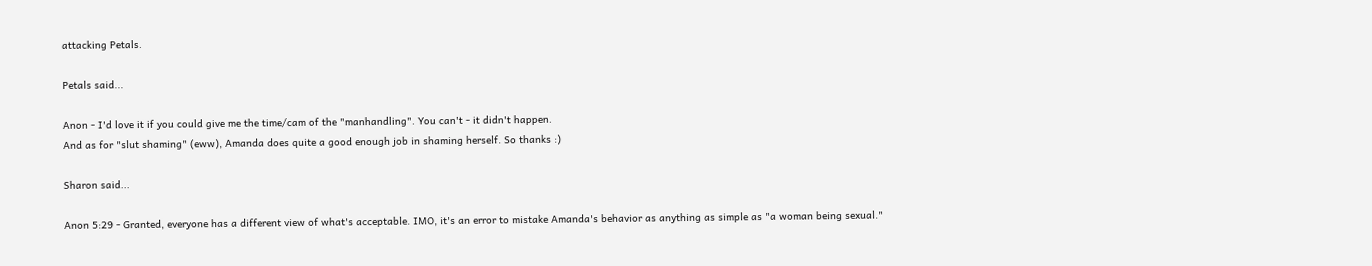attacking Petals.

Petals said...

Anon - I'd love it if you could give me the time/cam of the "manhandling". You can't - it didn't happen.
And as for "slut shaming" (eww), Amanda does quite a good enough job in shaming herself. So thanks :)

Sharon said...

Anon 5:29 - Granted, everyone has a different view of what's acceptable. IMO, it's an error to mistake Amanda's behavior as anything as simple as "a woman being sexual."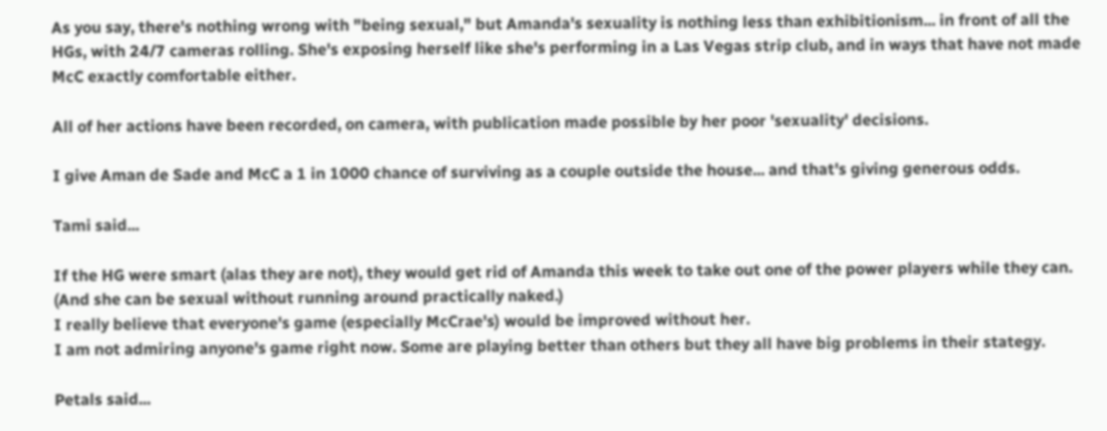As you say, there's nothing wrong with "being sexual," but Amanda's sexuality is nothing less than exhibitionism... in front of all the HGs, with 24/7 cameras rolling. She's exposing herself like she's performing in a Las Vegas strip club, and in ways that have not made McC exactly comfortable either.

All of her actions have been recorded, on camera, with publication made possible by her poor 'sexuality' decisions.

I give Aman de Sade and McC a 1 in 1000 chance of surviving as a couple outside the house... and that's giving generous odds.

Tami said...

If the HG were smart (alas they are not), they would get rid of Amanda this week to take out one of the power players while they can. (And she can be sexual without running around practically naked.)
I really believe that everyone's game (especially McCrae's) would be improved without her.
I am not admiring anyone's game right now. Some are playing better than others but they all have big problems in their stategy.

Petals said...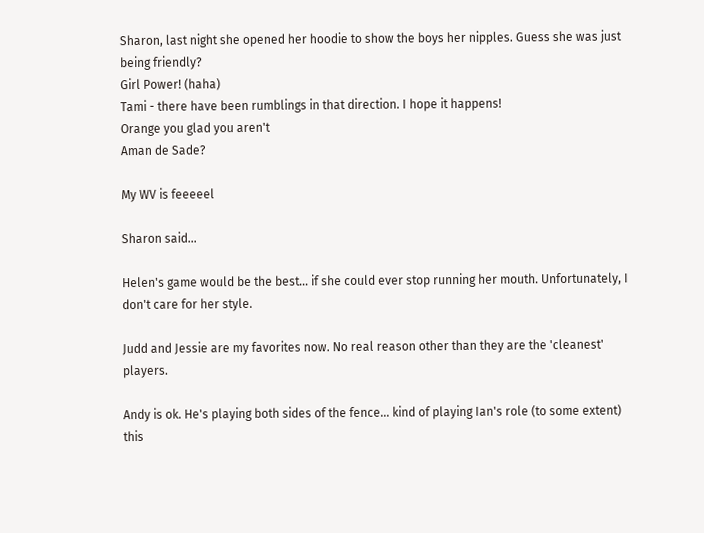Sharon, last night she opened her hoodie to show the boys her nipples. Guess she was just being friendly?
Girl Power! (haha)
Tami - there have been rumblings in that direction. I hope it happens!
Orange you glad you aren't
Aman de Sade?

My WV is feeeeel

Sharon said...

Helen's game would be the best... if she could ever stop running her mouth. Unfortunately, I don't care for her style.

Judd and Jessie are my favorites now. No real reason other than they are the 'cleanest' players.

Andy is ok. He's playing both sides of the fence... kind of playing Ian's role (to some extent) this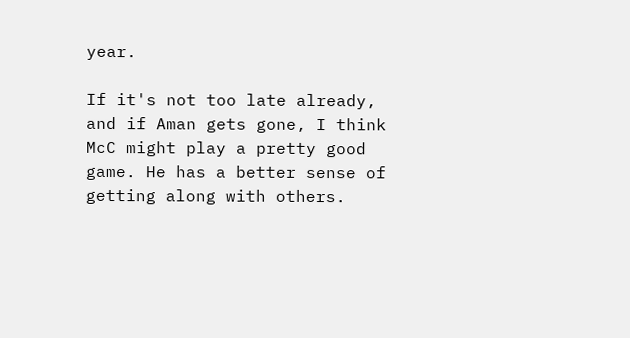year.

If it's not too late already, and if Aman gets gone, I think McC might play a pretty good game. He has a better sense of getting along with others.